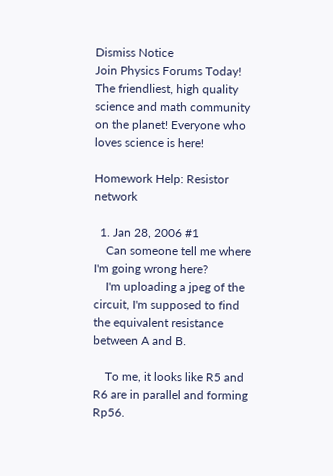Dismiss Notice
Join Physics Forums Today!
The friendliest, high quality science and math community on the planet! Everyone who loves science is here!

Homework Help: Resistor network

  1. Jan 28, 2006 #1
    Can someone tell me where I'm going wrong here?
    I'm uploading a jpeg of the circuit, I'm supposed to find the equivalent resistance between A and B.

    To me, it looks like R5 and R6 are in parallel and forming Rp56.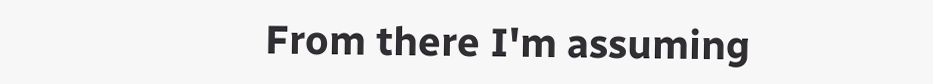From there I'm assuming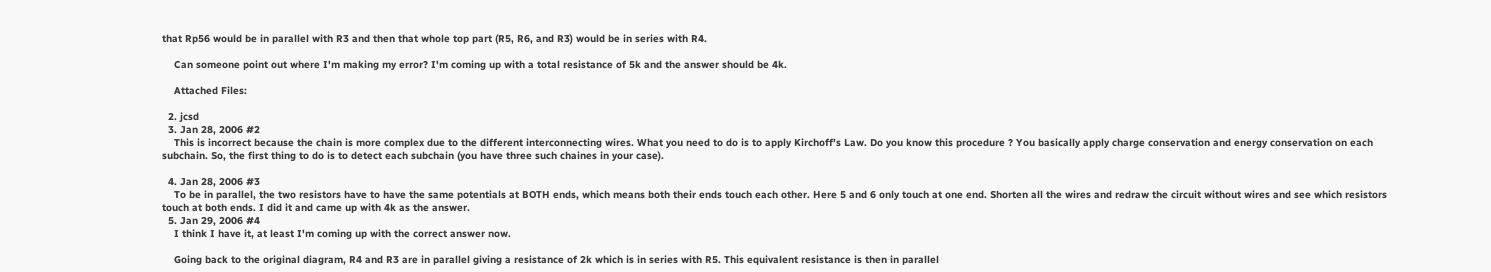that Rp56 would be in parallel with R3 and then that whole top part (R5, R6, and R3) would be in series with R4.

    Can someone point out where I'm making my error? I'm coming up with a total resistance of 5k and the answer should be 4k.

    Attached Files:

  2. jcsd
  3. Jan 28, 2006 #2
    This is incorrect because the chain is more complex due to the different interconnecting wires. What you need to do is to apply Kirchoff's Law. Do you know this procedure ? You basically apply charge conservation and energy conservation on each subchain. So, the first thing to do is to detect each subchain (you have three such chaines in your case).

  4. Jan 28, 2006 #3
    To be in parallel, the two resistors have to have the same potentials at BOTH ends, which means both their ends touch each other. Here 5 and 6 only touch at one end. Shorten all the wires and redraw the circuit without wires and see which resistors touch at both ends. I did it and came up with 4k as the answer.
  5. Jan 29, 2006 #4
    I think I have it, at least I'm coming up with the correct answer now.

    Going back to the original diagram, R4 and R3 are in parallel giving a resistance of 2k which is in series with R5. This equivalent resistance is then in parallel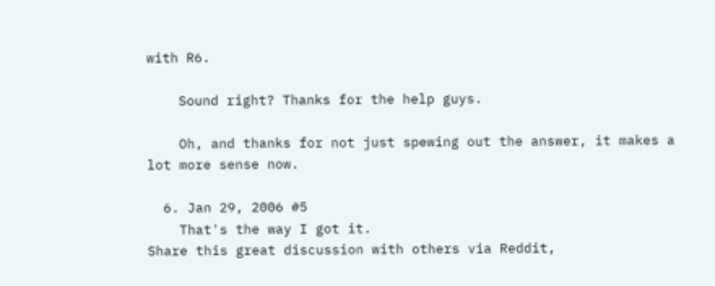with R6.

    Sound right? Thanks for the help guys.

    Oh, and thanks for not just spewing out the answer, it makes a lot more sense now.

  6. Jan 29, 2006 #5
    That's the way I got it.
Share this great discussion with others via Reddit,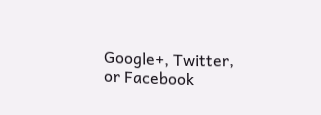Google+, Twitter, or Facebook